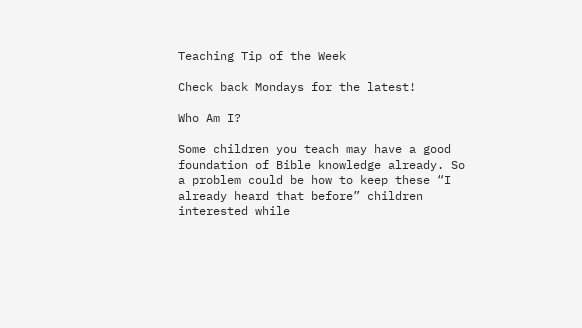Teaching Tip of the Week

Check back Mondays for the latest!

Who Am I?

Some children you teach may have a good foundation of Bible knowledge already. So a problem could be how to keep these “I already heard that before” children interested while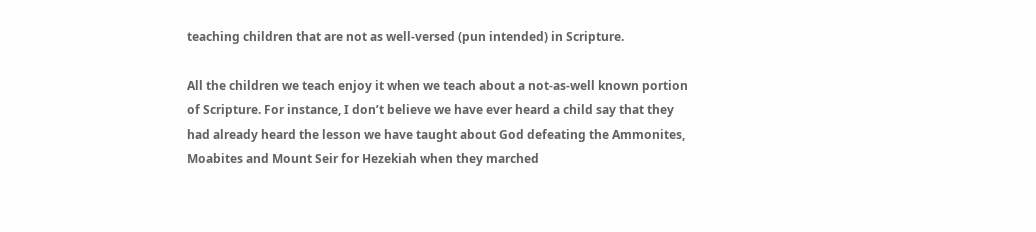teaching children that are not as well-versed (pun intended) in Scripture.

All the children we teach enjoy it when we teach about a not-as-well known portion of Scripture. For instance, I don’t believe we have ever heard a child say that they had already heard the lesson we have taught about God defeating the Ammonites, Moabites and Mount Seir for Hezekiah when they marched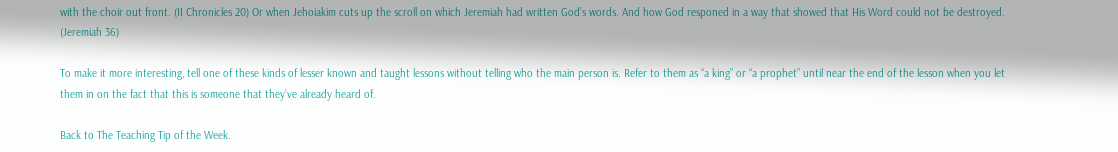with the choir out front. (II Chronicles 20) Or when Jehoiakim cuts up the scroll on which Jeremiah had written God’s words. And how God responed in a way that showed that His Word could not be destroyed. (Jeremiah 36)

To make it more interesting, tell one of these kinds of lesser known and taught lessons without telling who the main person is. Refer to them as “a king” or “a prophet” until near the end of the lesson when you let them in on the fact that this is someone that they’ve already heard of.

Back to The Teaching Tip of the Week.